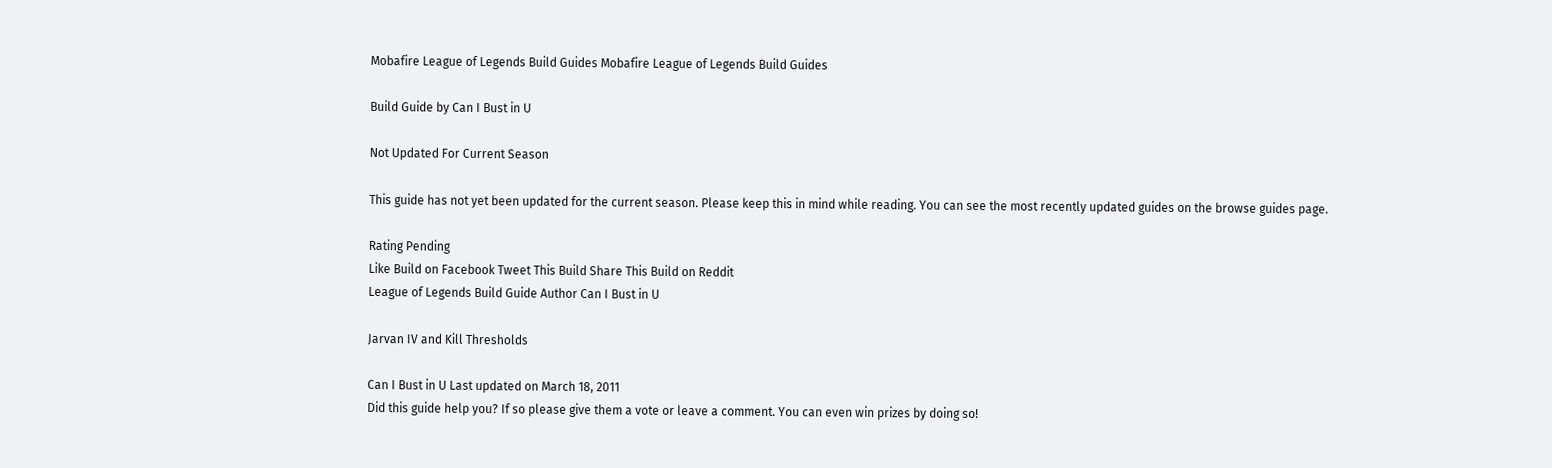Mobafire League of Legends Build Guides Mobafire League of Legends Build Guides

Build Guide by Can I Bust in U

Not Updated For Current Season

This guide has not yet been updated for the current season. Please keep this in mind while reading. You can see the most recently updated guides on the browse guides page.

Rating Pending
Like Build on Facebook Tweet This Build Share This Build on Reddit
League of Legends Build Guide Author Can I Bust in U

Jarvan IV and Kill Thresholds

Can I Bust in U Last updated on March 18, 2011
Did this guide help you? If so please give them a vote or leave a comment. You can even win prizes by doing so!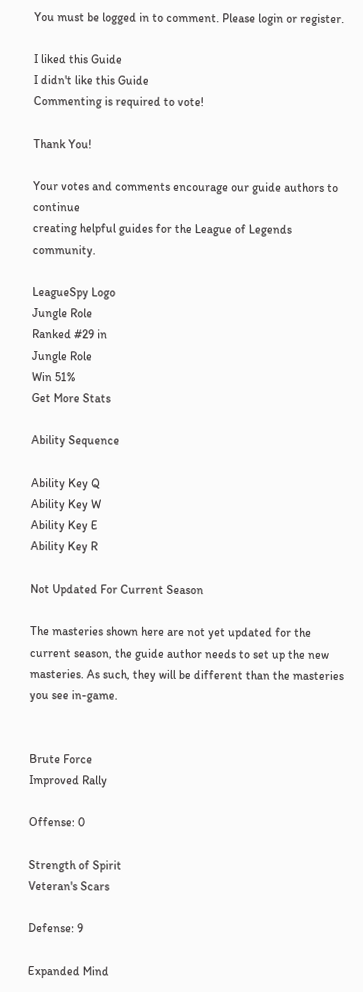You must be logged in to comment. Please login or register.

I liked this Guide
I didn't like this Guide
Commenting is required to vote!

Thank You!

Your votes and comments encourage our guide authors to continue
creating helpful guides for the League of Legends community.

LeagueSpy Logo
Jungle Role
Ranked #29 in
Jungle Role
Win 51%
Get More Stats

Ability Sequence

Ability Key Q
Ability Key W
Ability Key E
Ability Key R

Not Updated For Current Season

The masteries shown here are not yet updated for the current season, the guide author needs to set up the new masteries. As such, they will be different than the masteries you see in-game.


Brute Force
Improved Rally

Offense: 0

Strength of Spirit
Veteran's Scars

Defense: 9

Expanded Mind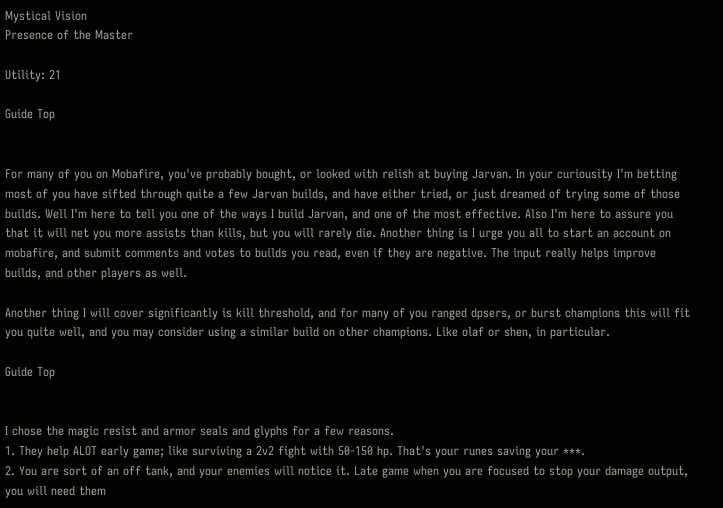Mystical Vision
Presence of the Master

Utility: 21

Guide Top


For many of you on Mobafire, you've probably bought, or looked with relish at buying Jarvan. In your curiousity I'm betting most of you have sifted through quite a few Jarvan builds, and have either tried, or just dreamed of trying some of those builds. Well I'm here to tell you one of the ways I build Jarvan, and one of the most effective. Also I'm here to assure you that it will net you more assists than kills, but you will rarely die. Another thing is I urge you all to start an account on mobafire, and submit comments and votes to builds you read, even if they are negative. The input really helps improve builds, and other players as well.

Another thing I will cover significantly is kill threshold, and for many of you ranged dpsers, or burst champions this will fit you quite well, and you may consider using a similar build on other champions. Like olaf or shen, in particular.

Guide Top


I chose the magic resist and armor seals and glyphs for a few reasons.
1. They help ALOT early game; like surviving a 2v2 fight with 50-150 hp. That's your runes saving your ***.
2. You are sort of an off tank, and your enemies will notice it. Late game when you are focused to stop your damage output, you will need them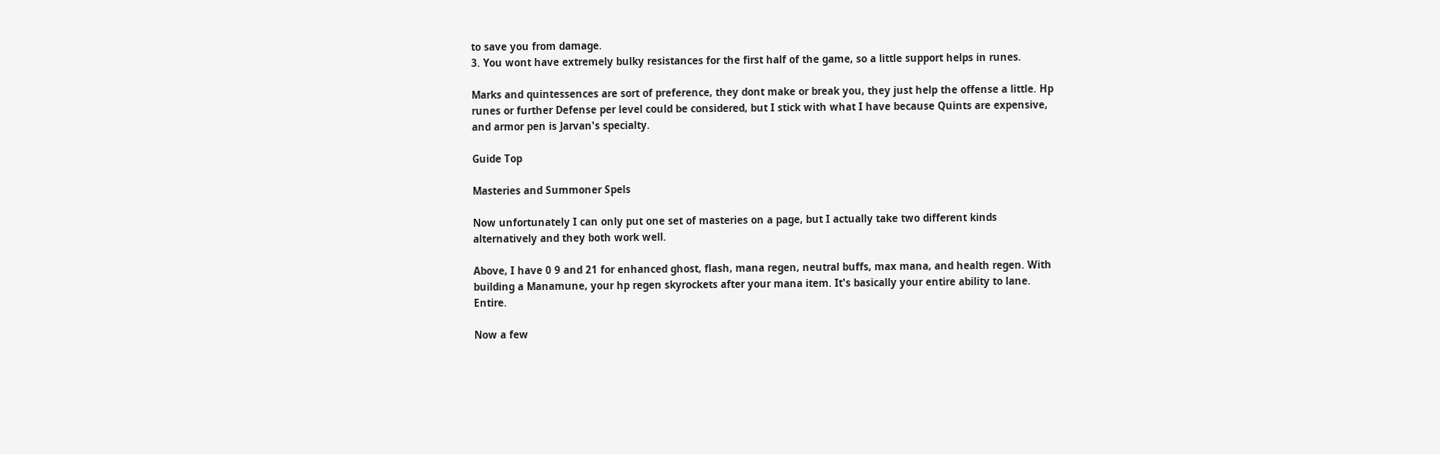to save you from damage.
3. You wont have extremely bulky resistances for the first half of the game, so a little support helps in runes.

Marks and quintessences are sort of preference, they dont make or break you, they just help the offense a little. Hp runes or further Defense per level could be considered, but I stick with what I have because Quints are expensive, and armor pen is Jarvan's specialty.

Guide Top

Masteries and Summoner Spels

Now unfortunately I can only put one set of masteries on a page, but I actually take two different kinds alternatively and they both work well.

Above, I have 0 9 and 21 for enhanced ghost, flash, mana regen, neutral buffs, max mana, and health regen. With building a Manamune, your hp regen skyrockets after your mana item. It's basically your entire ability to lane. Entire.

Now a few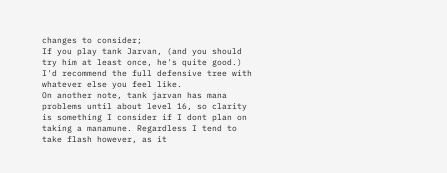changes to consider;
If you play tank Jarvan, (and you should try him at least once, he's quite good.) I'd recommend the full defensive tree with whatever else you feel like.
On another note, tank jarvan has mana problems until about level 16, so clarity is something I consider if I dont plan on taking a manamune. Regardless I tend to take flash however, as it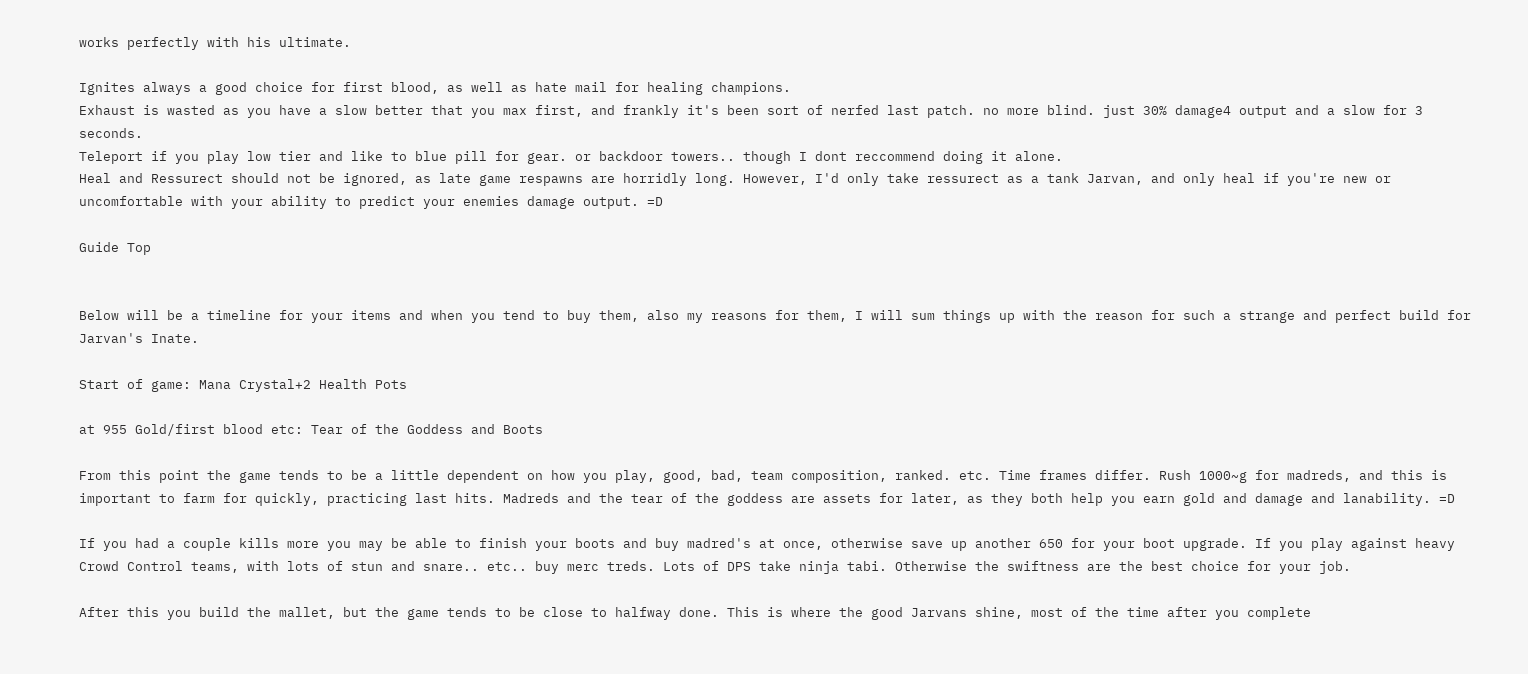works perfectly with his ultimate.

Ignites always a good choice for first blood, as well as hate mail for healing champions.
Exhaust is wasted as you have a slow better that you max first, and frankly it's been sort of nerfed last patch. no more blind. just 30% damage4 output and a slow for 3 seconds.
Teleport if you play low tier and like to blue pill for gear. or backdoor towers.. though I dont reccommend doing it alone.
Heal and Ressurect should not be ignored, as late game respawns are horridly long. However, I'd only take ressurect as a tank Jarvan, and only heal if you're new or uncomfortable with your ability to predict your enemies damage output. =D

Guide Top


Below will be a timeline for your items and when you tend to buy them, also my reasons for them, I will sum things up with the reason for such a strange and perfect build for Jarvan's Inate.

Start of game: Mana Crystal+2 Health Pots

at 955 Gold/first blood etc: Tear of the Goddess and Boots

From this point the game tends to be a little dependent on how you play, good, bad, team composition, ranked. etc. Time frames differ. Rush 1000~g for madreds, and this is important to farm for quickly, practicing last hits. Madreds and the tear of the goddess are assets for later, as they both help you earn gold and damage and lanability. =D

If you had a couple kills more you may be able to finish your boots and buy madred's at once, otherwise save up another 650 for your boot upgrade. If you play against heavy Crowd Control teams, with lots of stun and snare.. etc.. buy merc treds. Lots of DPS take ninja tabi. Otherwise the swiftness are the best choice for your job.

After this you build the mallet, but the game tends to be close to halfway done. This is where the good Jarvans shine, most of the time after you complete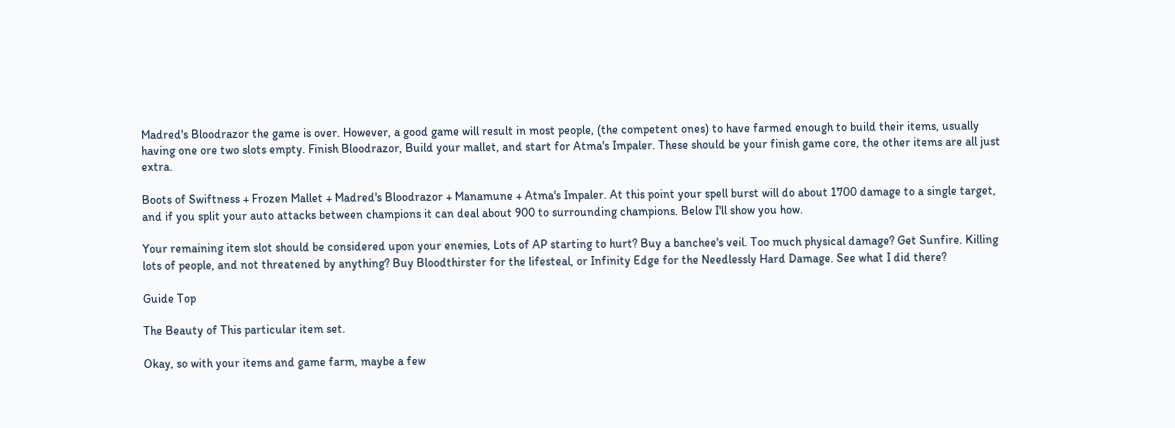Madred's Bloodrazor the game is over. However, a good game will result in most people, (the competent ones) to have farmed enough to build their items, usually having one ore two slots empty. Finish Bloodrazor, Build your mallet, and start for Atma's Impaler. These should be your finish game core, the other items are all just extra.

Boots of Swiftness + Frozen Mallet + Madred's Bloodrazor + Manamune + Atma's Impaler. At this point your spell burst will do about 1700 damage to a single target, and if you split your auto attacks between champions it can deal about 900 to surrounding champions. Below I'll show you how.

Your remaining item slot should be considered upon your enemies, Lots of AP starting to hurt? Buy a banchee's veil. Too much physical damage? Get Sunfire. Killing lots of people, and not threatened by anything? Buy Bloodthirster for the lifesteal, or Infinity Edge for the Needlessly Hard Damage. See what I did there?

Guide Top

The Beauty of This particular item set.

Okay, so with your items and game farm, maybe a few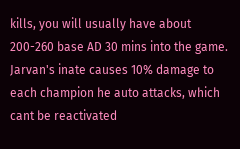kills, you will usually have about 200-260 base AD 30 mins into the game. Jarvan's inate causes 10% damage to each champion he auto attacks, which cant be reactivated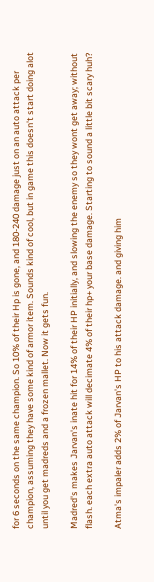for 6 seconds on the same champion. So 10% of their Hp is gone, and 180-240 damage just on an auto attack per champion, assuming they have some kind of armor item. Sounds kind of cool, but in game this doesn't start doing alot until you get madreds and a frozen mallet. Now it gets fun.

Madred's makes Jarvan's inate hit for 14% of their HP initially, and slowing the enemy so they wont get away; without flash. each extra auto attack will decimate 4% of their hp+ your base damage. Starting to sound a little bit scary huh?

Atma's impaler adds 2% of Jarvan's HP to his attack damage. and giving him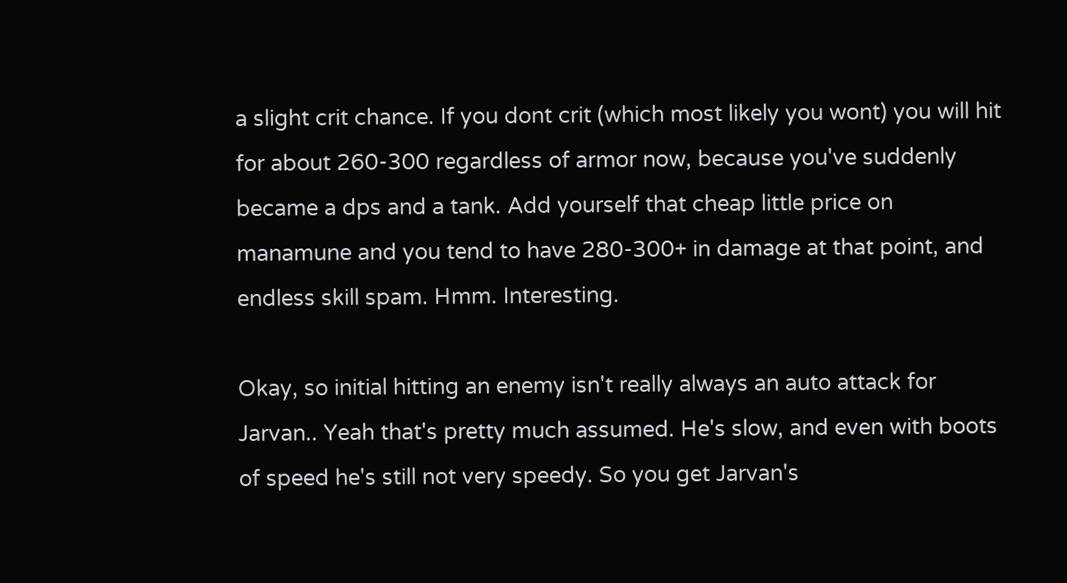a slight crit chance. If you dont crit (which most likely you wont) you will hit for about 260-300 regardless of armor now, because you've suddenly became a dps and a tank. Add yourself that cheap little price on manamune and you tend to have 280-300+ in damage at that point, and endless skill spam. Hmm. Interesting.

Okay, so initial hitting an enemy isn't really always an auto attack for Jarvan.. Yeah that's pretty much assumed. He's slow, and even with boots of speed he's still not very speedy. So you get Jarvan's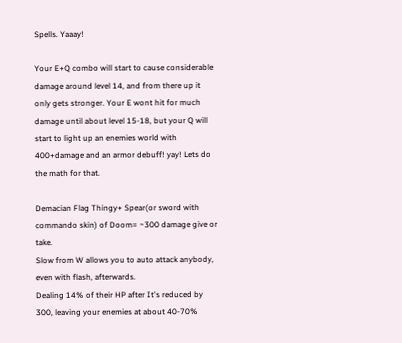Spells. Yaaay!

Your E+Q combo will start to cause considerable damage around level 14, and from there up it only gets stronger. Your E wont hit for much damage until about level 15-18, but your Q will start to light up an enemies world with 400+damage and an armor debuff! yay! Lets do the math for that.

Demacian Flag Thingy+ Spear(or sword with commando skin) of Doom= ~300 damage give or take.
Slow from W allows you to auto attack anybody, even with flash, afterwards.
Dealing 14% of their HP after It's reduced by 300, leaving your enemies at about 40-70%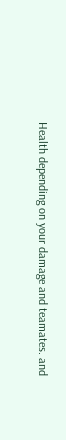Health depending on your damage and teamates. and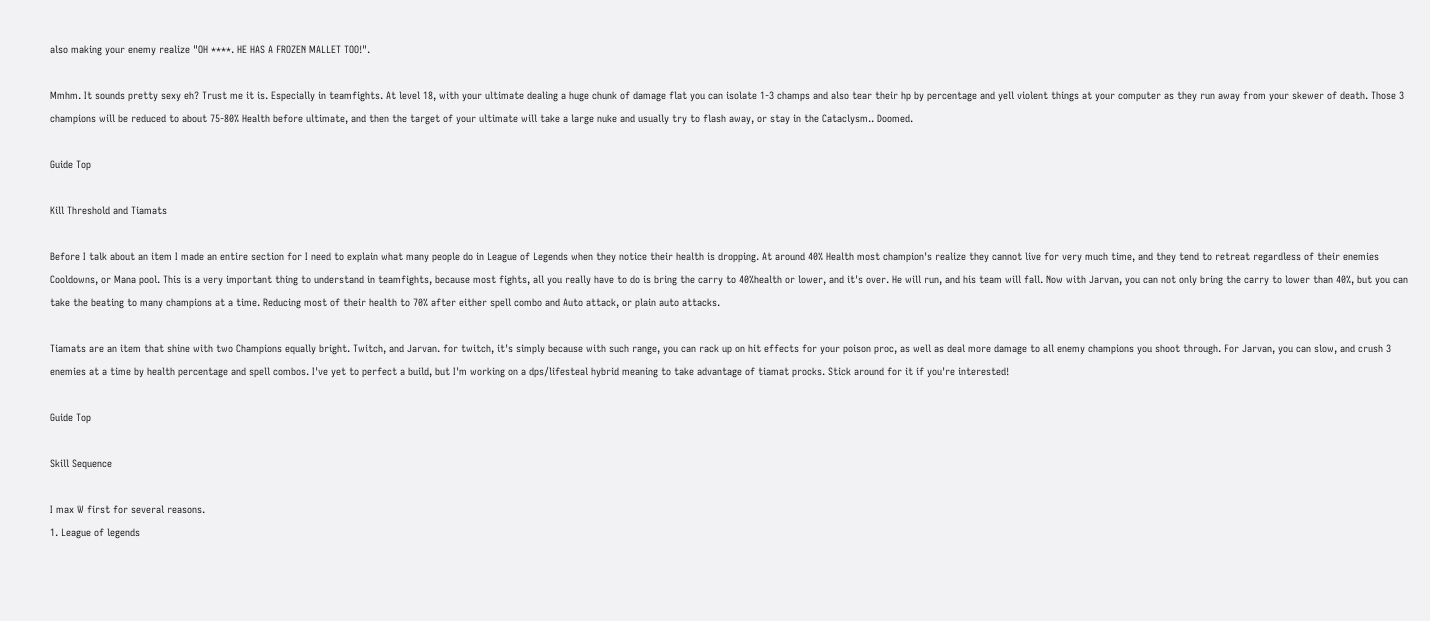also making your enemy realize "OH ****. HE HAS A FROZEN MALLET TOO!".

Mmhm. It sounds pretty sexy eh? Trust me it is. Especially in teamfights. At level 18, with your ultimate dealing a huge chunk of damage flat you can isolate 1-3 champs and also tear their hp by percentage and yell violent things at your computer as they run away from your skewer of death. Those 3 champions will be reduced to about 75-80% Health before ultimate, and then the target of your ultimate will take a large nuke and usually try to flash away, or stay in the Cataclysm.. Doomed.

Guide Top

Kill Threshold and Tiamats

Before I talk about an item I made an entire section for I need to explain what many people do in League of Legends when they notice their health is dropping. At around 40% Health most champion's realize they cannot live for very much time, and they tend to retreat regardless of their enemies Cooldowns, or Mana pool. This is a very important thing to understand in teamfights, because most fights, all you really have to do is bring the carry to 40%health or lower, and it's over. He will run, and his team will fall. Now with Jarvan, you can not only bring the carry to lower than 40%, but you can take the beating to many champions at a time. Reducing most of their health to 70% after either spell combo and Auto attack, or plain auto attacks.

Tiamats are an item that shine with two Champions equally bright. Twitch, and Jarvan. for twitch, it's simply because with such range, you can rack up on hit effects for your poison proc, as well as deal more damage to all enemy champions you shoot through. For Jarvan, you can slow, and crush 3 enemies at a time by health percentage and spell combos. I've yet to perfect a build, but I'm working on a dps/lifesteal hybrid meaning to take advantage of tiamat procks. Stick around for it if you're interested!

Guide Top

Skill Sequence

I max W first for several reasons.
1. League of legends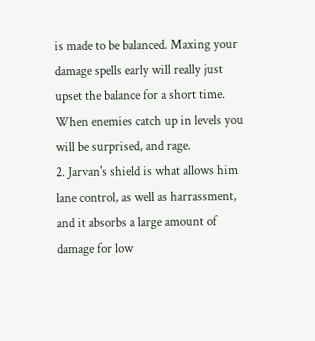is made to be balanced. Maxing your damage spells early will really just upset the balance for a short time. When enemies catch up in levels you will be surprised, and rage.
2. Jarvan's shield is what allows him lane control, as well as harrassment, and it absorbs a large amount of damage for low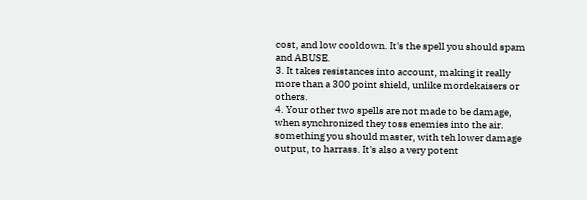cost, and low cooldown. It's the spell you should spam and ABUSE.
3. It takes resistances into account, making it really more than a 300 point shield, unlike mordekaisers or others.
4. Your other two spells are not made to be damage, when synchronized they toss enemies into the air. something you should master, with teh lower damage output, to harrass. It's also a very potent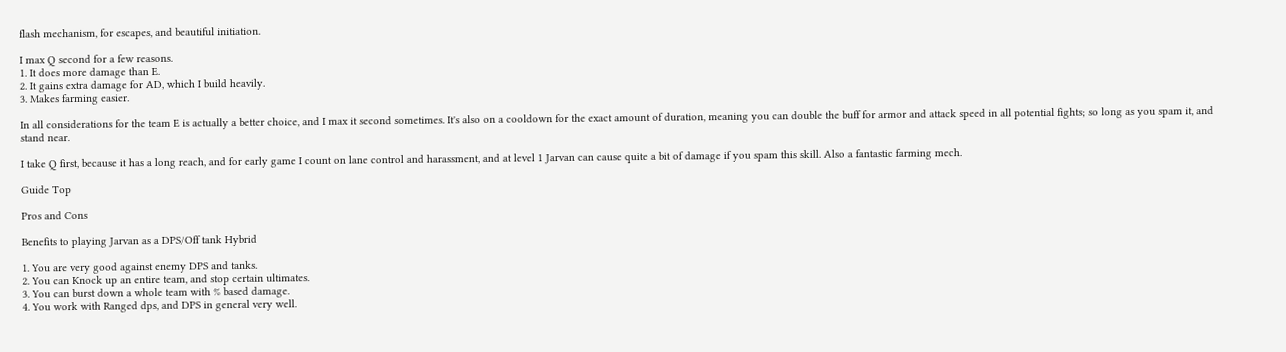flash mechanism, for escapes, and beautiful initiation.

I max Q second for a few reasons.
1. It does more damage than E.
2. It gains extra damage for AD, which I build heavily.
3. Makes farming easier.

In all considerations for the team E is actually a better choice, and I max it second sometimes. It's also on a cooldown for the exact amount of duration, meaning you can double the buff for armor and attack speed in all potential fights; so long as you spam it, and stand near.

I take Q first, because it has a long reach, and for early game I count on lane control and harassment, and at level 1 Jarvan can cause quite a bit of damage if you spam this skill. Also a fantastic farming mech.

Guide Top

Pros and Cons

Benefits to playing Jarvan as a DPS/Off tank Hybrid

1. You are very good against enemy DPS and tanks.
2. You can Knock up an entire team, and stop certain ultimates.
3. You can burst down a whole team with % based damage.
4. You work with Ranged dps, and DPS in general very well.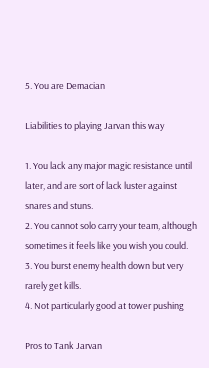5. You are Demacian

Liabilities to playing Jarvan this way

1. You lack any major magic resistance until later, and are sort of lack luster against snares and stuns.
2. You cannot solo carry your team, although sometimes it feels like you wish you could.
3. You burst enemy health down but very rarely get kills.
4. Not particularly good at tower pushing

Pros to Tank Jarvan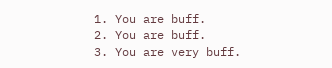1. You are buff.
2. You are buff.
3. You are very buff.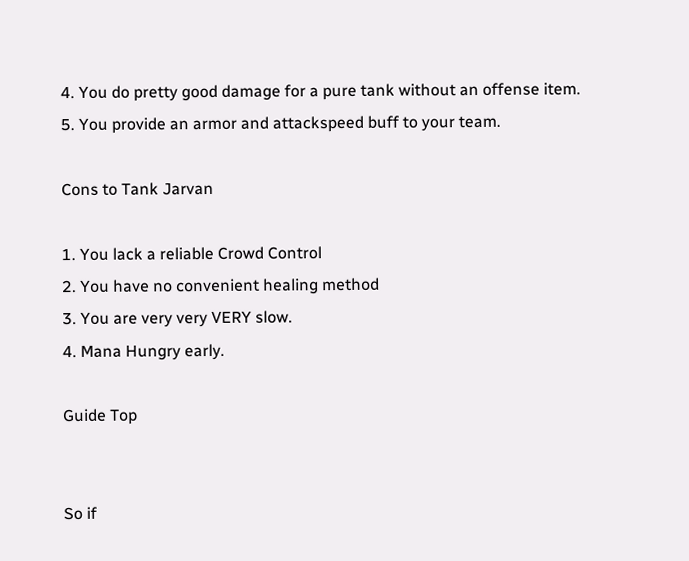4. You do pretty good damage for a pure tank without an offense item.
5. You provide an armor and attackspeed buff to your team.

Cons to Tank Jarvan

1. You lack a reliable Crowd Control
2. You have no convenient healing method
3. You are very very VERY slow.
4. Mana Hungry early.

Guide Top


So if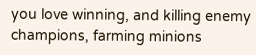you love winning, and killing enemy champions, farming minions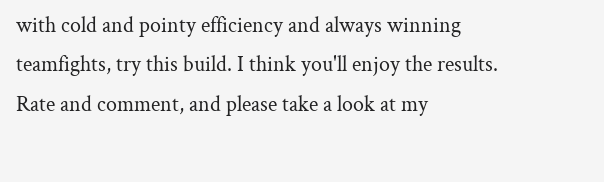with cold and pointy efficiency and always winning teamfights, try this build. I think you'll enjoy the results. Rate and comment, and please take a look at my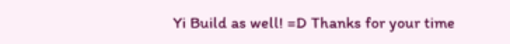Yi Build as well! =D Thanks for your time